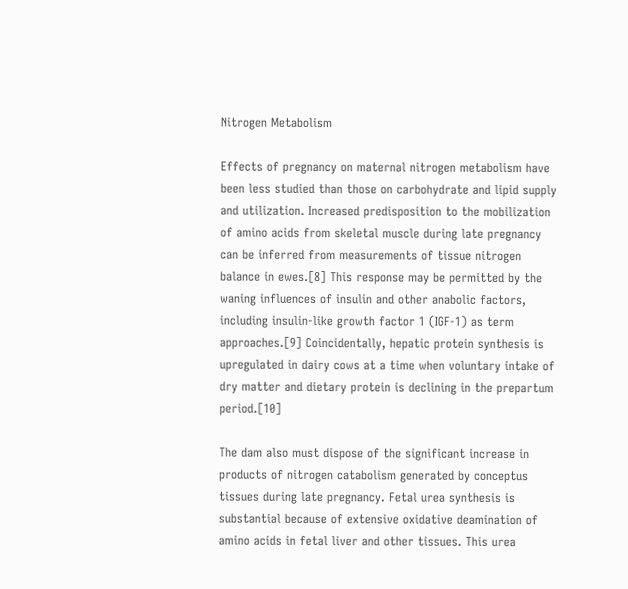Nitrogen Metabolism

Effects of pregnancy on maternal nitrogen metabolism have been less studied than those on carbohydrate and lipid supply and utilization. Increased predisposition to the mobilization of amino acids from skeletal muscle during late pregnancy can be inferred from measurements of tissue nitrogen balance in ewes.[8] This response may be permitted by the waning influences of insulin and other anabolic factors, including insulin-like growth factor 1 (IGF-1) as term approaches.[9] Coincidentally, hepatic protein synthesis is upregulated in dairy cows at a time when voluntary intake of dry matter and dietary protein is declining in the prepartum period.[10]

The dam also must dispose of the significant increase in products of nitrogen catabolism generated by conceptus tissues during late pregnancy. Fetal urea synthesis is substantial because of extensive oxidative deamination of amino acids in fetal liver and other tissues. This urea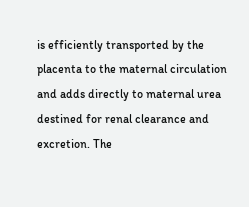is efficiently transported by the placenta to the maternal circulation and adds directly to maternal urea destined for renal clearance and excretion. The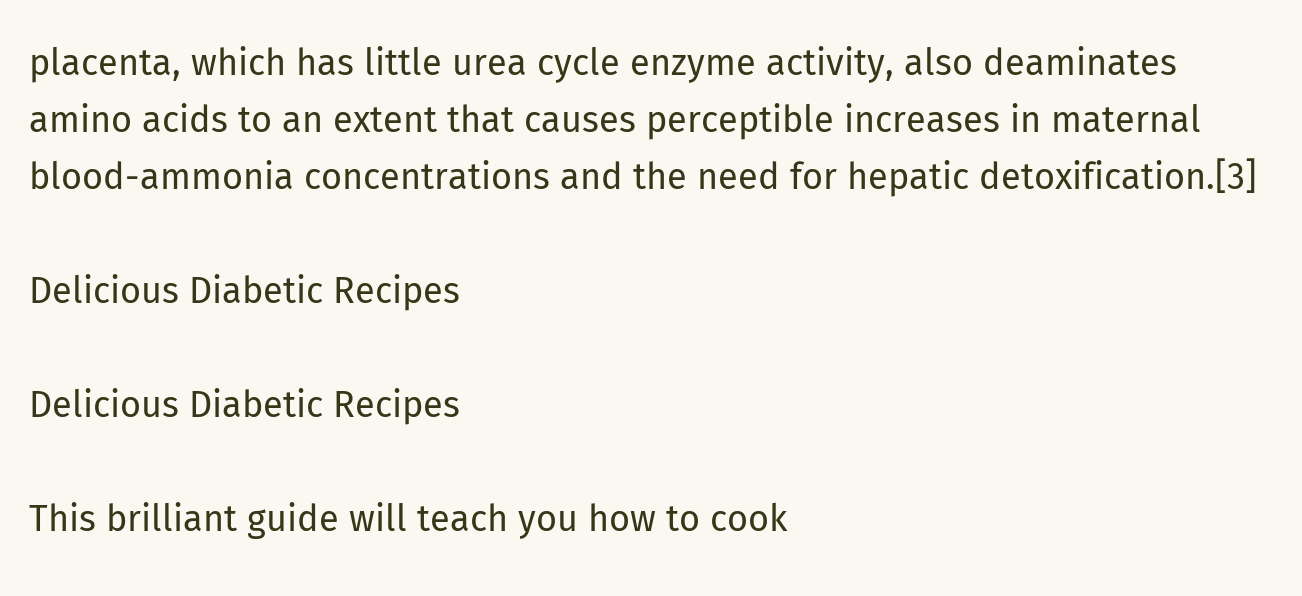placenta, which has little urea cycle enzyme activity, also deaminates amino acids to an extent that causes perceptible increases in maternal blood-ammonia concentrations and the need for hepatic detoxification.[3]

Delicious Diabetic Recipes

Delicious Diabetic Recipes

This brilliant guide will teach you how to cook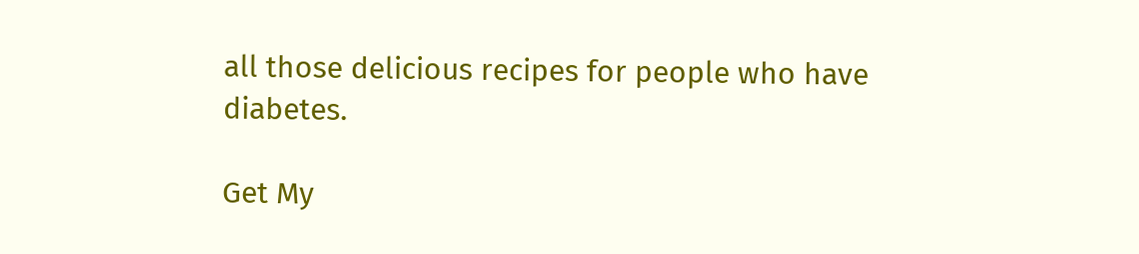all those delicious recipes for people who have diabetes.

Get My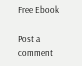Free Ebook

Post a comment